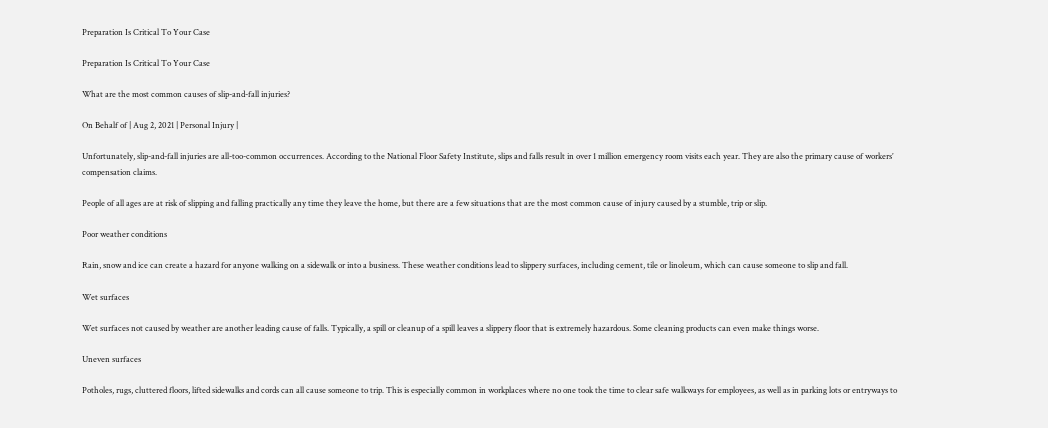Preparation Is Critical To Your Case

Preparation Is Critical To Your Case

What are the most common causes of slip-and-fall injuries?

On Behalf of | Aug 2, 2021 | Personal Injury |

Unfortunately, slip-and-fall injuries are all-too-common occurrences. According to the National Floor Safety Institute, slips and falls result in over 1 million emergency room visits each year. They are also the primary cause of workers’ compensation claims.

People of all ages are at risk of slipping and falling practically any time they leave the home, but there are a few situations that are the most common cause of injury caused by a stumble, trip or slip.

Poor weather conditions

Rain, snow and ice can create a hazard for anyone walking on a sidewalk or into a business. These weather conditions lead to slippery surfaces, including cement, tile or linoleum, which can cause someone to slip and fall.

Wet surfaces

Wet surfaces not caused by weather are another leading cause of falls. Typically, a spill or cleanup of a spill leaves a slippery floor that is extremely hazardous. Some cleaning products can even make things worse.

Uneven surfaces

Potholes, rugs, cluttered floors, lifted sidewalks and cords can all cause someone to trip. This is especially common in workplaces where no one took the time to clear safe walkways for employees, as well as in parking lots or entryways to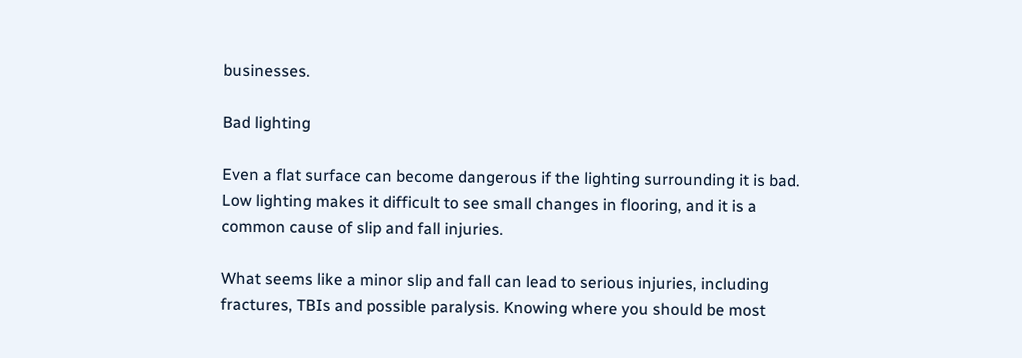businesses.

Bad lighting

Even a flat surface can become dangerous if the lighting surrounding it is bad. Low lighting makes it difficult to see small changes in flooring, and it is a common cause of slip and fall injuries.

What seems like a minor slip and fall can lead to serious injuries, including fractures, TBIs and possible paralysis. Knowing where you should be most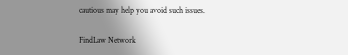cautious may help you avoid such issues.

FindLaw Network